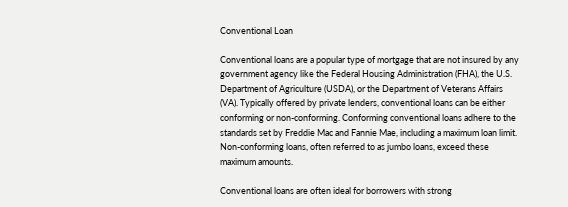Conventional Loan

Conventional loans are a popular type of mortgage that are not insured by any government agency like the Federal Housing Administration (FHA), the U.S. Department of Agriculture (USDA), or the Department of Veterans Affairs (VA). Typically offered by private lenders, conventional loans can be either conforming or non-conforming. Conforming conventional loans adhere to the standards set by Freddie Mac and Fannie Mae, including a maximum loan limit. Non-conforming loans, often referred to as jumbo loans, exceed these maximum amounts.

Conventional loans are often ideal for borrowers with strong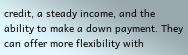credit, a steady income, and the ability to make a down payment. They can offer more flexibility with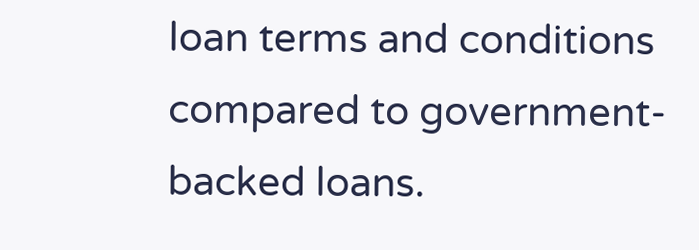loan terms and conditions compared to government-backed loans.